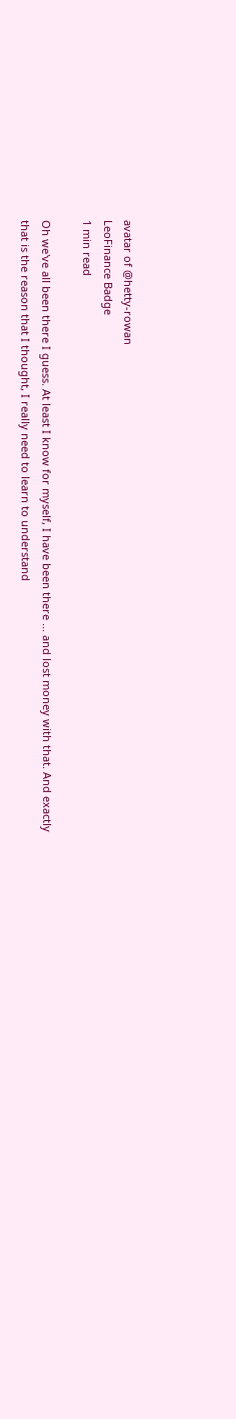avatar of @hetty-rowan
LeoFinance Badge
1 min read

Oh we've all been there I guess. At least I know for myself, I have been there ... and lost money with that. And exactly that is the reason that I thought, I really need to learn to understand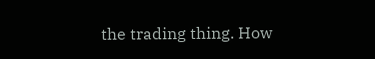the trading thing. How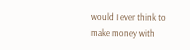would I ever think to make money with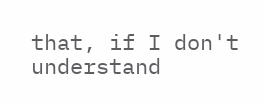that, if I don't understand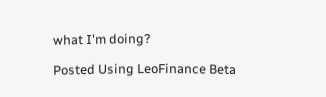what I'm doing?

Posted Using LeoFinance Beta